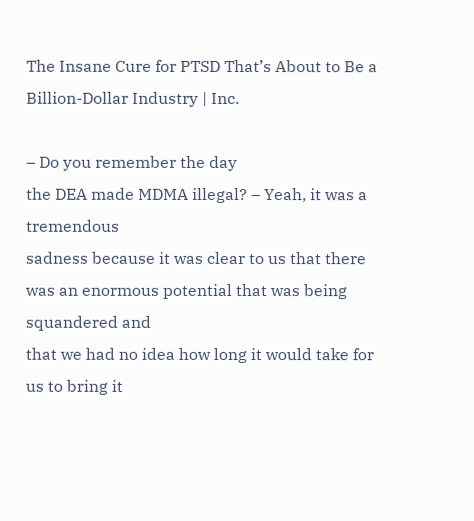The Insane Cure for PTSD That’s About to Be a Billion-Dollar Industry | Inc.

– Do you remember the day
the DEA made MDMA illegal? – Yeah, it was a tremendous
sadness because it was clear to us that there was an enormous potential that was being squandered and
that we had no idea how long it would take for us to bring it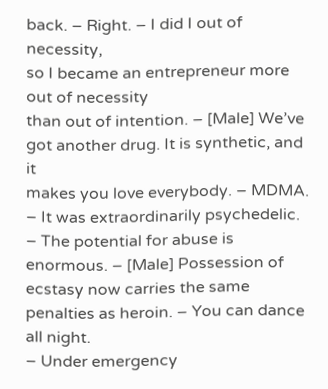back. – Right. – I did I out of necessity,
so I became an entrepreneur more out of necessity
than out of intention. – [Male] We’ve got another drug. It is synthetic, and it
makes you love everybody. – MDMA. – It was extraordinarily psychedelic. – The potential for abuse is enormous. – [Male] Possession of ecstasy now carries the same penalties as heroin. – You can dance all night.
– Under emergency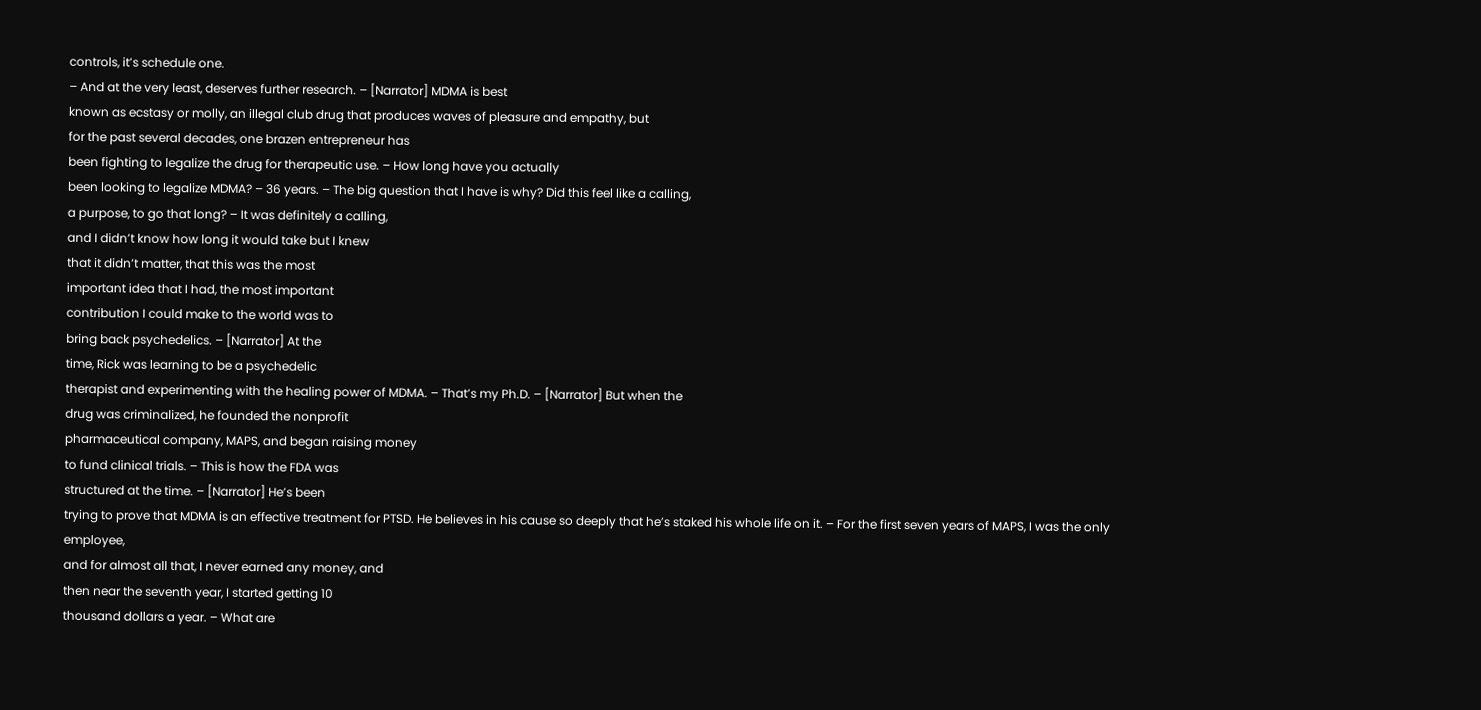controls, it’s schedule one.
– And at the very least, deserves further research. – [Narrator] MDMA is best
known as ecstasy or molly, an illegal club drug that produces waves of pleasure and empathy, but
for the past several decades, one brazen entrepreneur has
been fighting to legalize the drug for therapeutic use. – How long have you actually
been looking to legalize MDMA? – 36 years. – The big question that I have is why? Did this feel like a calling,
a purpose, to go that long? – It was definitely a calling,
and I didn’t know how long it would take but I knew
that it didn’t matter, that this was the most
important idea that I had, the most important
contribution I could make to the world was to
bring back psychedelics. – [Narrator] At the
time, Rick was learning to be a psychedelic
therapist and experimenting with the healing power of MDMA. – That’s my Ph.D. – [Narrator] But when the
drug was criminalized, he founded the nonprofit
pharmaceutical company, MAPS, and began raising money
to fund clinical trials. – This is how the FDA was
structured at the time. – [Narrator] He’s been
trying to prove that MDMA is an effective treatment for PTSD. He believes in his cause so deeply that he’s staked his whole life on it. – For the first seven years of MAPS, I was the only employee,
and for almost all that, I never earned any money, and
then near the seventh year, I started getting 10
thousand dollars a year. – What are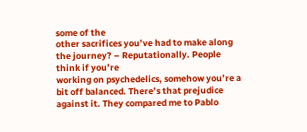some of the
other sacrifices you’ve had to make along the journey? – Reputationally. People think if you’re
working on psychedelics, somehow you’re a bit off balanced. There’s that prejudice against it. They compared me to Pablo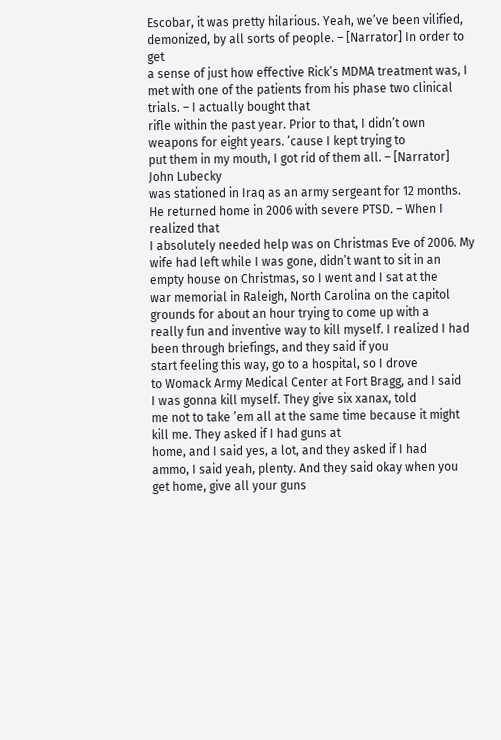Escobar, it was pretty hilarious. Yeah, we’ve been vilified, demonized, by all sorts of people. – [Narrator] In order to get
a sense of just how effective Rick’s MDMA treatment was, I
met with one of the patients from his phase two clinical trials. – I actually bought that
rifle within the past year. Prior to that, I didn’t own
weapons for eight years. ’cause I kept trying to
put them in my mouth, I got rid of them all. – [Narrator] John Lubecky
was stationed in Iraq as an army sergeant for 12 months. He returned home in 2006 with severe PTSD. – When I realized that
I absolutely needed help was on Christmas Eve of 2006. My wife had left while I was gone, didn’t want to sit in an
empty house on Christmas, so I went and I sat at the
war memorial in Raleigh, North Carolina on the capitol
grounds for about an hour trying to come up with a
really fun and inventive way to kill myself. I realized I had been through briefings, and they said if you
start feeling this way, go to a hospital, so I drove
to Womack Army Medical Center at Fort Bragg, and I said
I was gonna kill myself. They give six xanax, told
me not to take ’em all at the same time because it might kill me. They asked if I had guns at
home, and I said yes, a lot, and they asked if I had
ammo, I said yeah, plenty. And they said okay when you
get home, give all your guns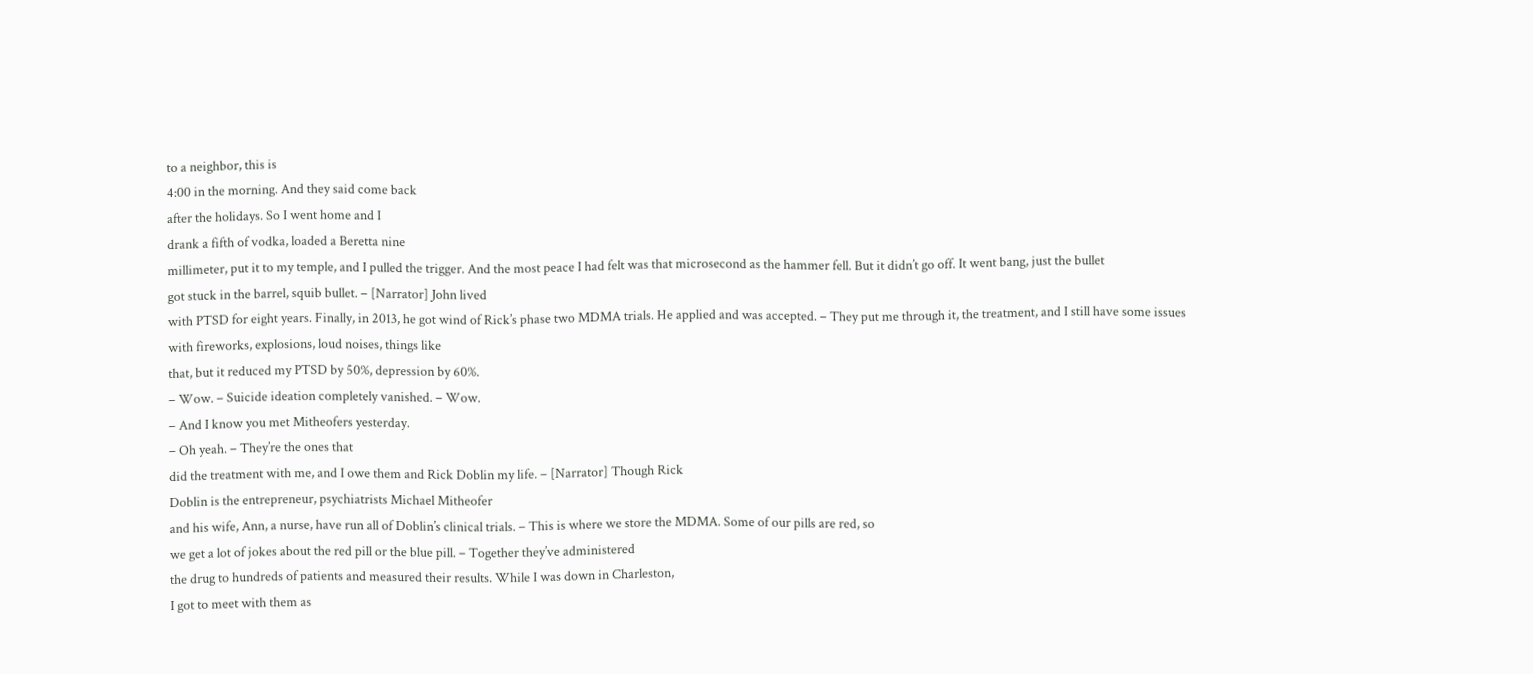to a neighbor, this is
4:00 in the morning. And they said come back
after the holidays. So I went home and I
drank a fifth of vodka, loaded a Beretta nine
millimeter, put it to my temple, and I pulled the trigger. And the most peace I had felt was that microsecond as the hammer fell. But it didn’t go off. It went bang, just the bullet
got stuck in the barrel, squib bullet. – [Narrator] John lived
with PTSD for eight years. Finally, in 2013, he got wind of Rick’s phase two MDMA trials. He applied and was accepted. – They put me through it, the treatment, and I still have some issues
with fireworks, explosions, loud noises, things like
that, but it reduced my PTSD by 50%, depression by 60%.
– Wow. – Suicide ideation completely vanished. – Wow.
– And I know you met Mitheofers yesterday.
– Oh yeah. – They’re the ones that
did the treatment with me, and I owe them and Rick Doblin my life. – [Narrator] Though Rick
Doblin is the entrepreneur, psychiatrists Michael Mitheofer
and his wife, Ann, a nurse, have run all of Doblin’s clinical trials. – This is where we store the MDMA. Some of our pills are red, so
we get a lot of jokes about the red pill or the blue pill. – Together they’ve administered
the drug to hundreds of patients and measured their results. While I was down in Charleston,
I got to meet with them as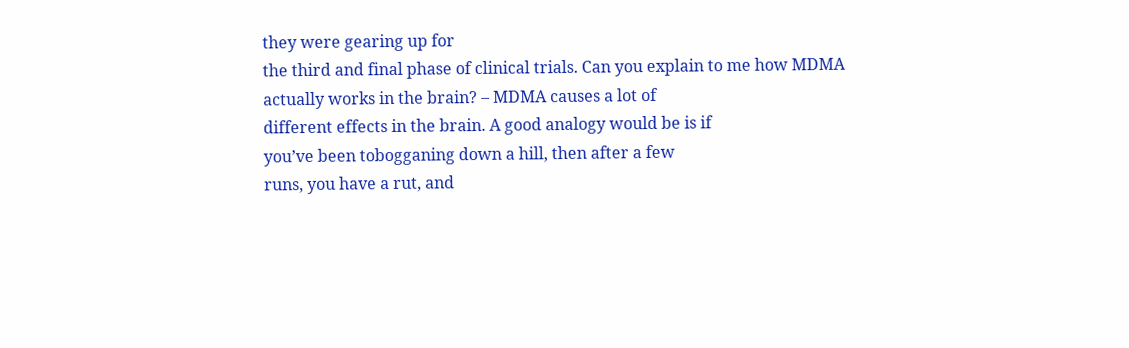they were gearing up for
the third and final phase of clinical trials. Can you explain to me how MDMA
actually works in the brain? – MDMA causes a lot of
different effects in the brain. A good analogy would be is if
you’ve been tobogganing down a hill, then after a few
runs, you have a rut, and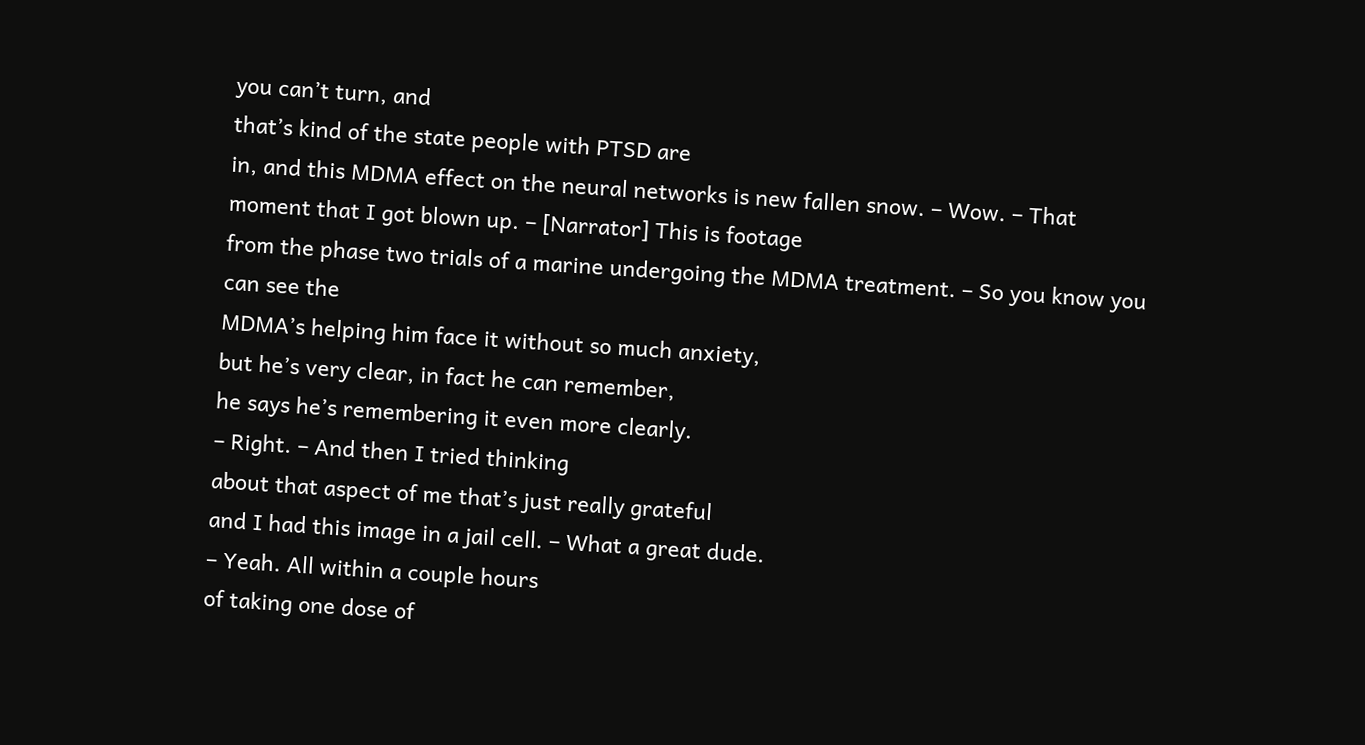you can’t turn, and
that’s kind of the state people with PTSD are
in, and this MDMA effect on the neural networks is new fallen snow. – Wow. – That moment that I got blown up. – [Narrator] This is footage
from the phase two trials of a marine undergoing the MDMA treatment. – So you know you can see the
MDMA’s helping him face it without so much anxiety,
but he’s very clear, in fact he can remember,
he says he’s remembering it even more clearly.
– Right. – And then I tried thinking
about that aspect of me that’s just really grateful
and I had this image in a jail cell. – What a great dude.
– Yeah. All within a couple hours
of taking one dose of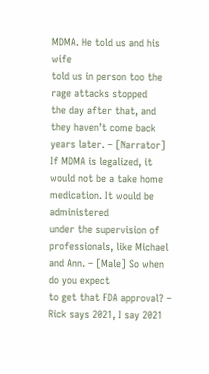MDMA. He told us and his wife
told us in person too the rage attacks stopped
the day after that, and they haven’t come back years later. – [Narrator] If MDMA is legalized, it would not be a take home medication. It would be administered
under the supervision of professionals, like Michael and Ann. – [Male] So when do you expect
to get that FDA approval? – Rick says 2021, I say 2021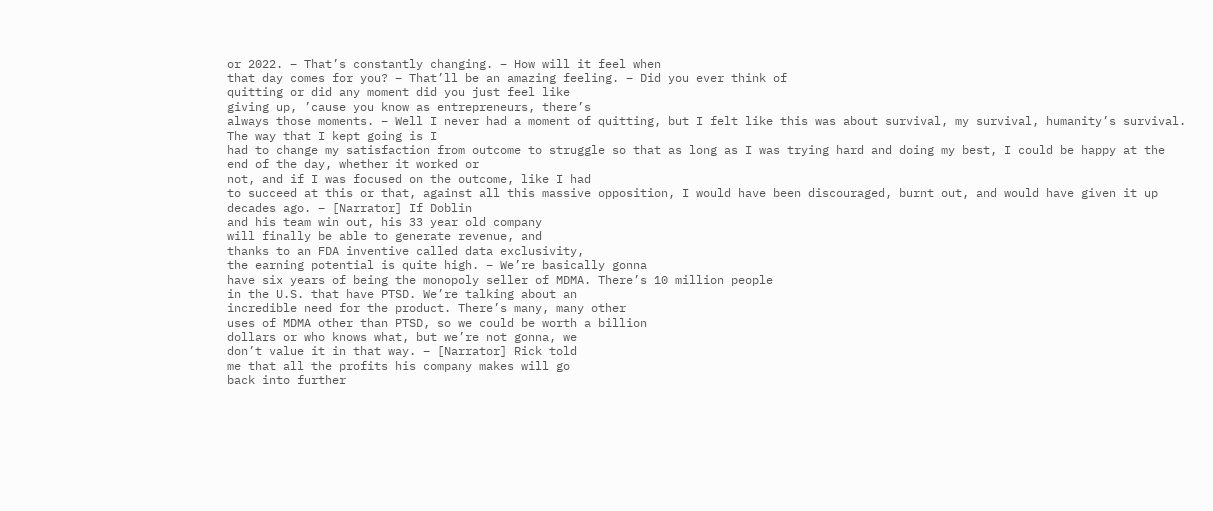or 2022. – That’s constantly changing. – How will it feel when
that day comes for you? – That’ll be an amazing feeling. – Did you ever think of
quitting or did any moment did you just feel like
giving up, ’cause you know as entrepreneurs, there’s
always those moments. – Well I never had a moment of quitting, but I felt like this was about survival, my survival, humanity’s survival. The way that I kept going is I
had to change my satisfaction from outcome to struggle so that as long as I was trying hard and doing my best, I could be happy at the end of the day, whether it worked or
not, and if I was focused on the outcome, like I had
to succeed at this or that, against all this massive opposition, I would have been discouraged, burnt out, and would have given it up decades ago. – [Narrator] If Doblin
and his team win out, his 33 year old company
will finally be able to generate revenue, and
thanks to an FDA inventive called data exclusivity,
the earning potential is quite high. – We’re basically gonna
have six years of being the monopoly seller of MDMA. There’s 10 million people
in the U.S. that have PTSD. We’re talking about an
incredible need for the product. There’s many, many other
uses of MDMA other than PTSD, so we could be worth a billion
dollars or who knows what, but we’re not gonna, we
don’t value it in that way. – [Narrator] Rick told
me that all the profits his company makes will go
back into further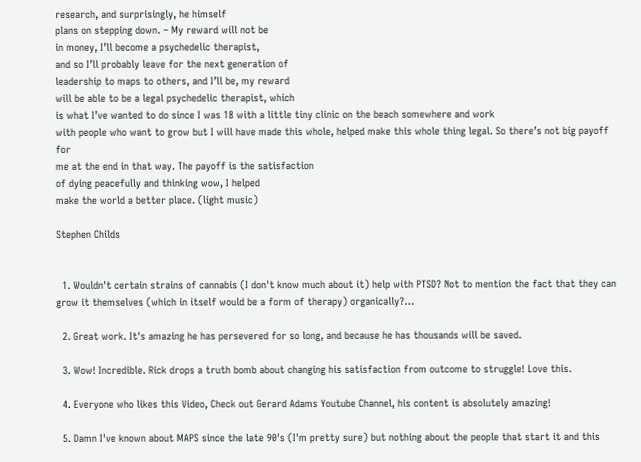research, and surprisingly, he himself
plans on stepping down. – My reward will not be
in money, I’ll become a psychedelic therapist,
and so I’ll probably leave for the next generation of
leadership to maps to others, and I’ll be, my reward
will be able to be a legal psychedelic therapist, which
is what I’ve wanted to do since I was 18 with a little tiny clinic on the beach somewhere and work
with people who want to grow but I will have made this whole, helped make this whole thing legal. So there’s not big payoff for
me at the end in that way. The payoff is the satisfaction
of dying peacefully and thinking wow, I helped
make the world a better place. (light music)

Stephen Childs


  1. Wouldn't certain strains of cannabis (I don't know much about it) help with PTSD? Not to mention the fact that they can grow it themselves (which in itself would be a form of therapy) organically?…

  2. Great work. It's amazing he has persevered for so long, and because he has thousands will be saved.

  3. Wow! Incredible. Rick drops a truth bomb about changing his satisfaction from outcome to struggle! Love this.

  4. Everyone who likes this Video, Check out Gerard Adams Youtube Channel, his content is absolutely amazing!

  5. Damn I've known about MAPS since the late 90's (I'm pretty sure) but nothing about the people that start it and this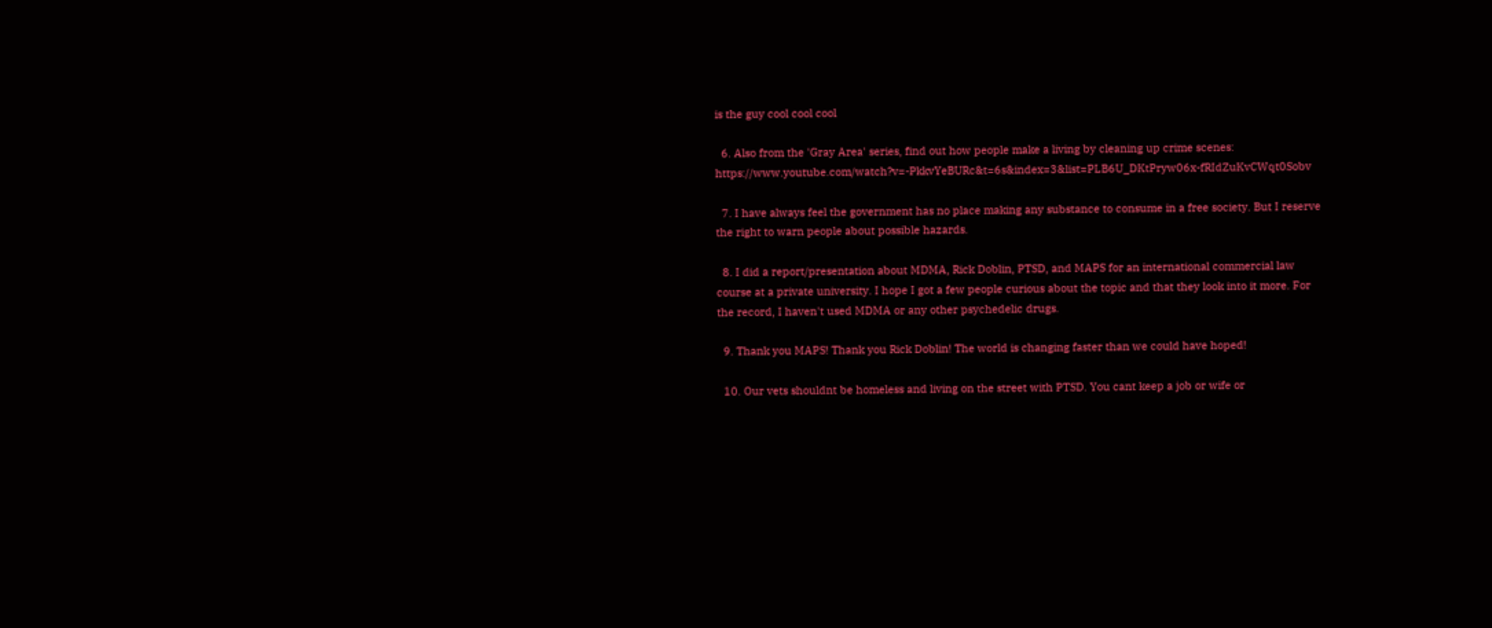is the guy cool cool cool

  6. Also from the 'Gray Area' series, find out how people make a living by cleaning up crime scenes: https://www.youtube.com/watch?v=-PkkvYeBURc&t=6s&index=3&list=PLB6U_DKtPryw06x-fRIdZuKvCWqt0Sobv

  7. I have always feel the government has no place making any substance to consume in a free society. But I reserve the right to warn people about possible hazards.

  8. I did a report/presentation about MDMA, Rick Doblin, PTSD, and MAPS for an international commercial law course at a private university. I hope I got a few people curious about the topic and that they look into it more. For the record, I haven't used MDMA or any other psychedelic drugs.

  9. Thank you MAPS! Thank you Rick Doblin! The world is changing faster than we could have hoped!

  10. Our vets shouldnt be homeless and living on the street with PTSD. You cant keep a job or wife or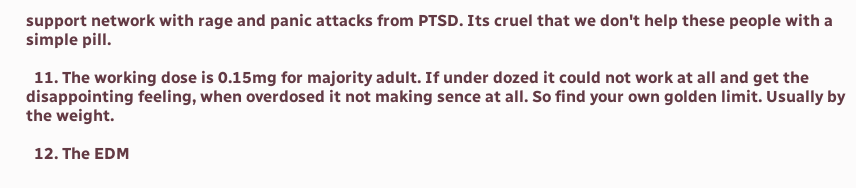support network with rage and panic attacks from PTSD. Its cruel that we don't help these people with a simple pill.

  11. The working dose is 0.15mg for majority adult. If under dozed it could not work at all and get the disappointing feeling, when overdosed it not making sence at all. So find your own golden limit. Usually by the weight.

  12. The EDM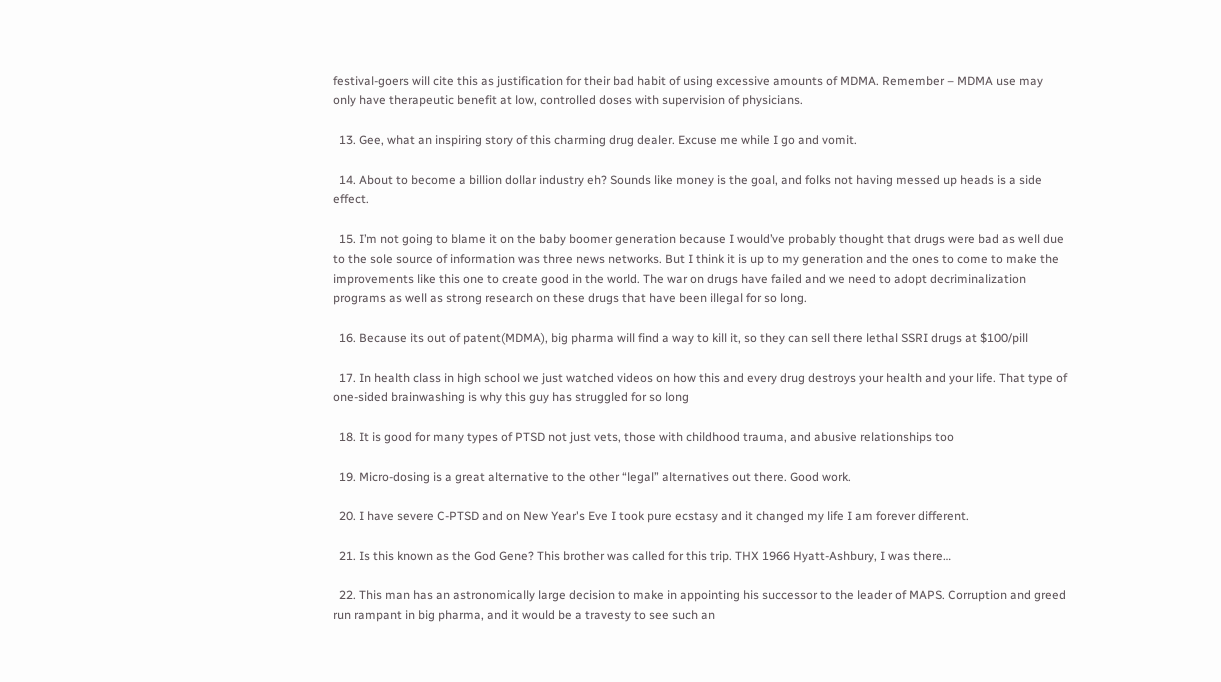festival-goers will cite this as justification for their bad habit of using excessive amounts of MDMA. Remember – MDMA use may only have therapeutic benefit at low, controlled doses with supervision of physicians.

  13. Gee, what an inspiring story of this charming drug dealer. Excuse me while I go and vomit.

  14. About to become a billion dollar industry eh? Sounds like money is the goal, and folks not having messed up heads is a side effect.

  15. I’m not going to blame it on the baby boomer generation because I would’ve probably thought that drugs were bad as well due to the sole source of information was three news networks. But I think it is up to my generation and the ones to come to make the improvements like this one to create good in the world. The war on drugs have failed and we need to adopt decriminalization programs as well as strong research on these drugs that have been illegal for so long.

  16. Because its out of patent(MDMA), big pharma will find a way to kill it, so they can sell there lethal SSRI drugs at $100/pill

  17. In health class in high school we just watched videos on how this and every drug destroys your health and your life. That type of one-sided brainwashing is why this guy has struggled for so long

  18. It is good for many types of PTSD not just vets, those with childhood trauma, and abusive relationships too

  19. Micro-dosing is a great alternative to the other “legal” alternatives out there. Good work.

  20. I have severe C-PTSD and on New Year's Eve I took pure ecstasy and it changed my life I am forever different.

  21. Is this known as the God Gene? This brother was called for this trip. THX 1966 Hyatt-Ashbury, I was there…

  22. This man has an astronomically large decision to make in appointing his successor to the leader of MAPS. Corruption and greed run rampant in big pharma, and it would be a travesty to see such an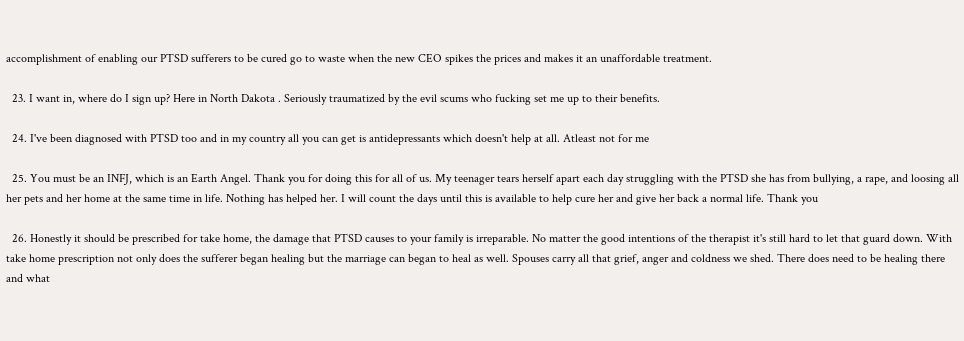accomplishment of enabling our PTSD sufferers to be cured go to waste when the new CEO spikes the prices and makes it an unaffordable treatment.

  23. I want in, where do I sign up? Here in North Dakota . Seriously traumatized by the evil scums who fucking set me up to their benefits.

  24. I've been diagnosed with PTSD too and in my country all you can get is antidepressants which doesn't help at all. Atleast not for me

  25. You must be an INFJ, which is an Earth Angel. Thank you for doing this for all of us. My teenager tears herself apart each day struggling with the PTSD she has from bullying, a rape, and loosing all her pets and her home at the same time in life. Nothing has helped her. I will count the days until this is available to help cure her and give her back a normal life. Thank you

  26. Honestly it should be prescribed for take home, the damage that PTSD causes to your family is irreparable. No matter the good intentions of the therapist it's still hard to let that guard down. With take home prescription not only does the sufferer began healing but the marriage can began to heal as well. Spouses carry all that grief, anger and coldness we shed. There does need to be healing there and what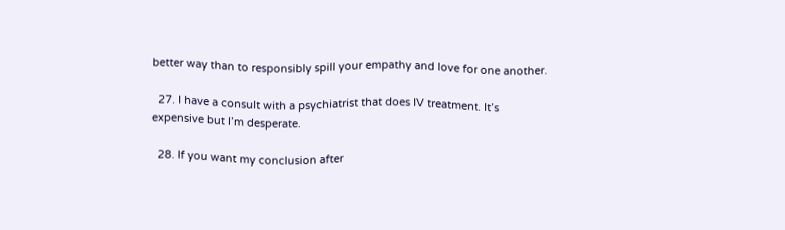better way than to responsibly spill your empathy and love for one another.

  27. I have a consult with a psychiatrist that does IV treatment. It’s expensive but I’m desperate.

  28. If you want my conclusion after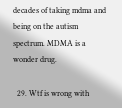decades of taking mdma and being on the autism spectrum. MDMA is a wonder drug.

  29. Wtf is wrong with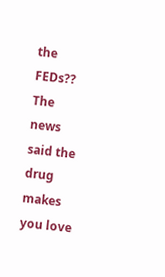the FEDs?? The news said the drug makes you love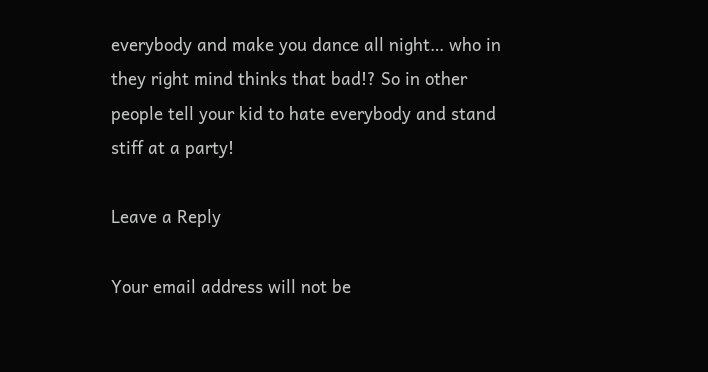everybody and make you dance all night… who in they right mind thinks that bad!? So in other people tell your kid to hate everybody and stand stiff at a party!

Leave a Reply

Your email address will not be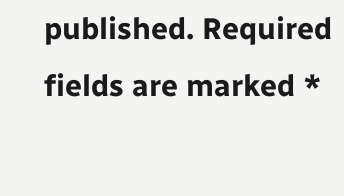published. Required fields are marked *